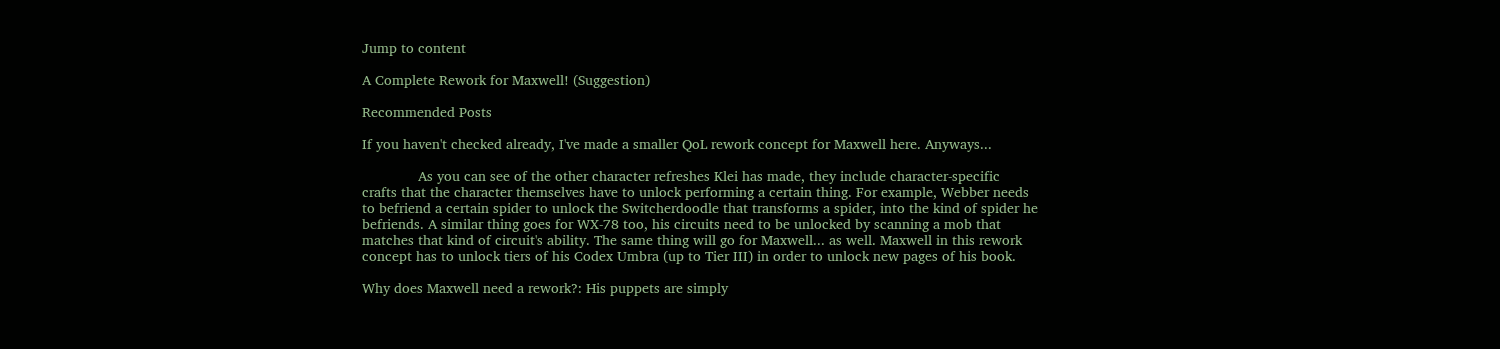Jump to content

A Complete Rework for Maxwell! (Suggestion)

Recommended Posts

If you haven't checked already, I've made a smaller QoL rework concept for Maxwell here. Anyways...

              As you can see of the other character refreshes Klei has made, they include character-specific crafts that the character themselves have to unlock performing a certain thing. For example, Webber needs to befriend a certain spider to unlock the Switcherdoodle that transforms a spider, into the kind of spider he befriends. A similar thing goes for WX-78 too, his circuits need to be unlocked by scanning a mob that matches that kind of circuit's ability. The same thing will go for Maxwell... as well. Maxwell in this rework concept has to unlock tiers of his Codex Umbra (up to Tier III) in order to unlock new pages of his book.

Why does Maxwell need a rework?: His puppets are simply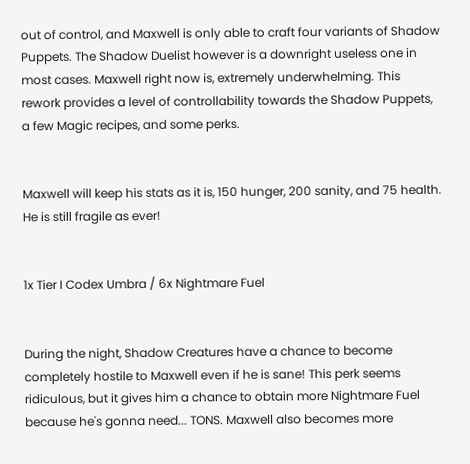out of control, and Maxwell is only able to craft four variants of Shadow Puppets. The Shadow Duelist however is a downright useless one in most cases. Maxwell right now is, extremely underwhelming. This rework provides a level of controllability towards the Shadow Puppets, a few Magic recipes, and some perks.


Maxwell will keep his stats as it is, 150 hunger, 200 sanity, and 75 health. He is still fragile as ever!


1x Tier I Codex Umbra / 6x Nightmare Fuel


During the night, Shadow Creatures have a chance to become completely hostile to Maxwell even if he is sane! This perk seems ridiculous, but it gives him a chance to obtain more Nightmare Fuel because he's gonna need... TONS. Maxwell also becomes more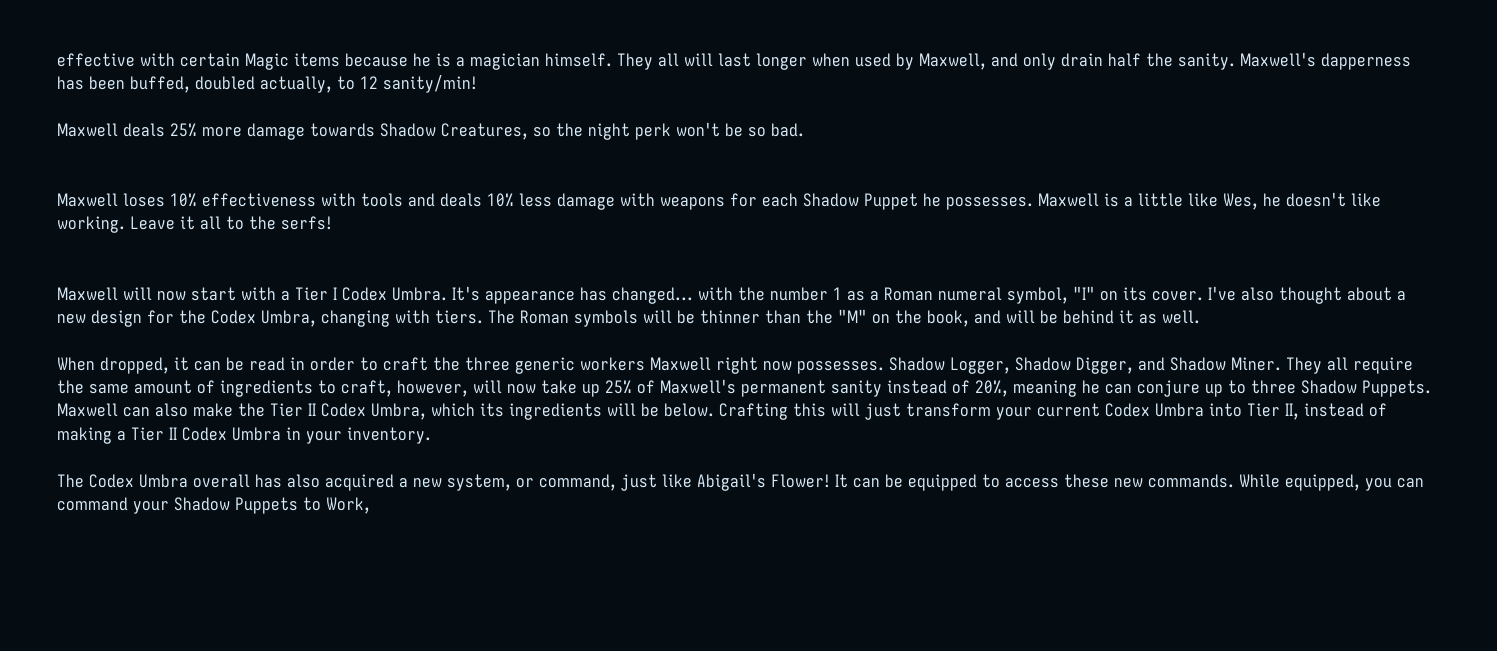effective with certain Magic items because he is a magician himself. They all will last longer when used by Maxwell, and only drain half the sanity. Maxwell's dapperness has been buffed, doubled actually, to 12 sanity/min!

Maxwell deals 25% more damage towards Shadow Creatures, so the night perk won't be so bad.


Maxwell loses 10% effectiveness with tools and deals 10% less damage with weapons for each Shadow Puppet he possesses. Maxwell is a little like Wes, he doesn't like working. Leave it all to the serfs!


Maxwell will now start with a Tier I Codex Umbra. It's appearance has changed... with the number 1 as a Roman numeral symbol, "I" on its cover. I've also thought about a new design for the Codex Umbra, changing with tiers. The Roman symbols will be thinner than the "M" on the book, and will be behind it as well.

When dropped, it can be read in order to craft the three generic workers Maxwell right now possesses. Shadow Logger, Shadow Digger, and Shadow Miner. They all require the same amount of ingredients to craft, however, will now take up 25% of Maxwell's permanent sanity instead of 20%, meaning he can conjure up to three Shadow Puppets. Maxwell can also make the Tier II Codex Umbra, which its ingredients will be below. Crafting this will just transform your current Codex Umbra into Tier II, instead of making a Tier II Codex Umbra in your inventory.

The Codex Umbra overall has also acquired a new system, or command, just like Abigail's Flower! It can be equipped to access these new commands. While equipped, you can command your Shadow Puppets to Work,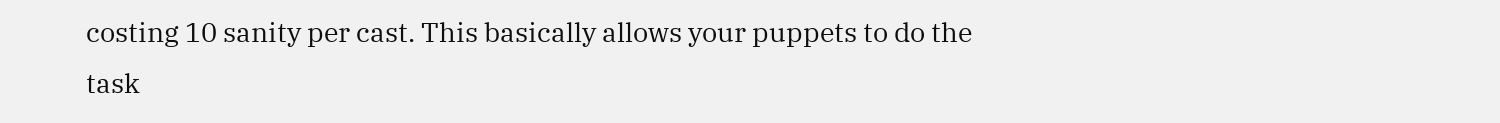costing 10 sanity per cast. This basically allows your puppets to do the task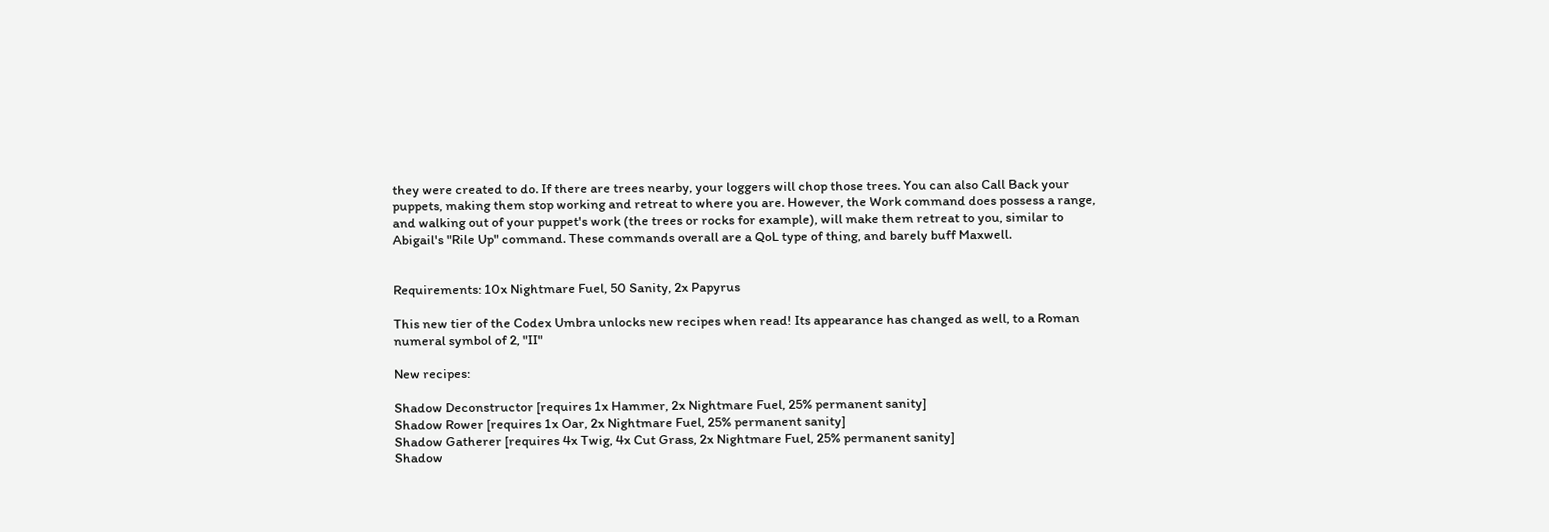they were created to do. If there are trees nearby, your loggers will chop those trees. You can also Call Back your puppets, making them stop working and retreat to where you are. However, the Work command does possess a range, and walking out of your puppet's work (the trees or rocks for example), will make them retreat to you, similar to Abigail's "Rile Up" command. These commands overall are a QoL type of thing, and barely buff Maxwell.


Requirements: 10x Nightmare Fuel, 50 Sanity, 2x Papyrus

This new tier of the Codex Umbra unlocks new recipes when read! Its appearance has changed as well, to a Roman numeral symbol of 2, "II"

New recipes:

Shadow Deconstructor [requires 1x Hammer, 2x Nightmare Fuel, 25% permanent sanity]
Shadow Rower [requires 1x Oar, 2x Nightmare Fuel, 25% permanent sanity]
Shadow Gatherer [requires 4x Twig, 4x Cut Grass, 2x Nightmare Fuel, 25% permanent sanity]
Shadow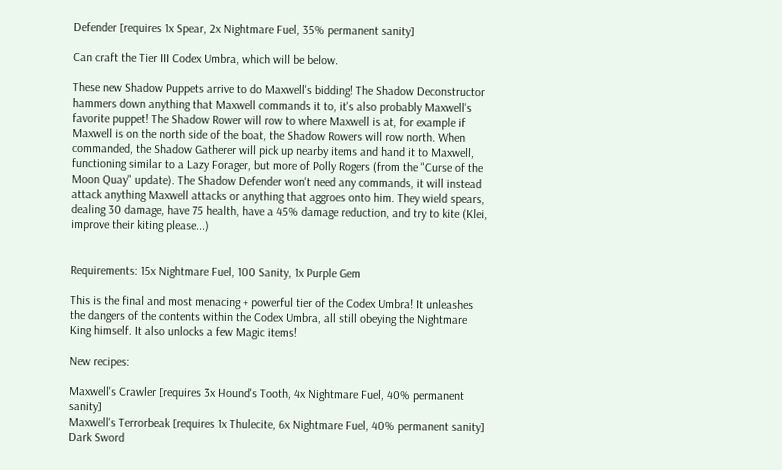Defender [requires 1x Spear, 2x Nightmare Fuel, 35% permanent sanity]

Can craft the Tier III Codex Umbra, which will be below.

These new Shadow Puppets arrive to do Maxwell's bidding! The Shadow Deconstructor hammers down anything that Maxwell commands it to, it's also probably Maxwell's favorite puppet! The Shadow Rower will row to where Maxwell is at, for example if Maxwell is on the north side of the boat, the Shadow Rowers will row north. When commanded, the Shadow Gatherer will pick up nearby items and hand it to Maxwell, functioning similar to a Lazy Forager, but more of Polly Rogers (from the "Curse of the Moon Quay" update). The Shadow Defender won't need any commands, it will instead attack anything Maxwell attacks or anything that aggroes onto him. They wield spears, dealing 30 damage, have 75 health, have a 45% damage reduction, and try to kite (Klei, improve their kiting please...)


Requirements: 15x Nightmare Fuel, 100 Sanity, 1x Purple Gem

This is the final and most menacing + powerful tier of the Codex Umbra! It unleashes the dangers of the contents within the Codex Umbra, all still obeying the Nightmare King himself. It also unlocks a few Magic items!

New recipes:

Maxwell's Crawler [requires 3x Hound's Tooth, 4x Nightmare Fuel, 40% permanent sanity]
Maxwell's Terrorbeak [requires 1x Thulecite, 6x Nightmare Fuel, 40% permanent sanity]
Dark Sword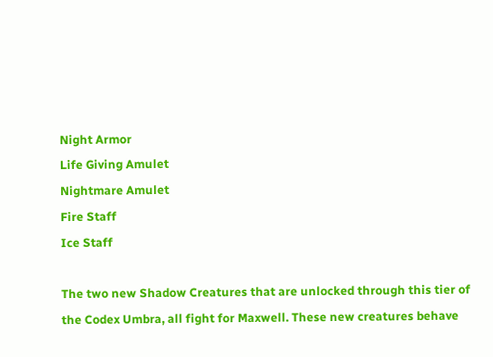Night Armor
Life Giving Amulet
Nightmare Amulet
Fire Staff
Ice Staff

The two new Shadow Creatures that are unlocked through this tier of the Codex Umbra, all fight for Maxwell. These new creatures behave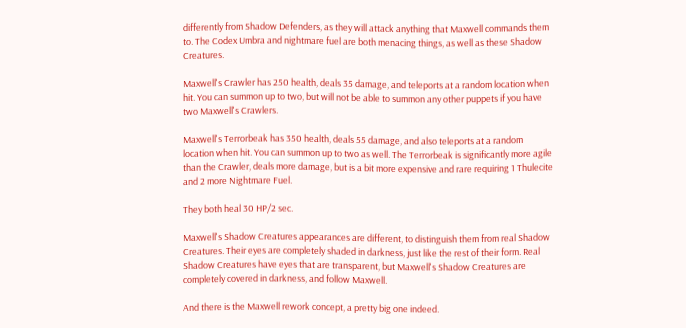differently from Shadow Defenders, as they will attack anything that Maxwell commands them to. The Codex Umbra and nightmare fuel are both menacing things, as well as these Shadow Creatures.

Maxwell's Crawler has 250 health, deals 35 damage, and teleports at a random location when hit. You can summon up to two, but will not be able to summon any other puppets if you have two Maxwell's Crawlers.

Maxwell's Terrorbeak has 350 health, deals 55 damage, and also teleports at a random location when hit. You can summon up to two as well. The Terrorbeak is significantly more agile than the Crawler, deals more damage, but is a bit more expensive and rare requiring 1 Thulecite and 2 more Nightmare Fuel.

They both heal 30 HP/2 sec.

Maxwell's Shadow Creatures appearances are different, to distinguish them from real Shadow Creatures. Their eyes are completely shaded in darkness, just like the rest of their form. Real Shadow Creatures have eyes that are transparent, but Maxwell's Shadow Creatures are completely covered in darkness, and follow Maxwell.

And there is the Maxwell rework concept, a pretty big one indeed.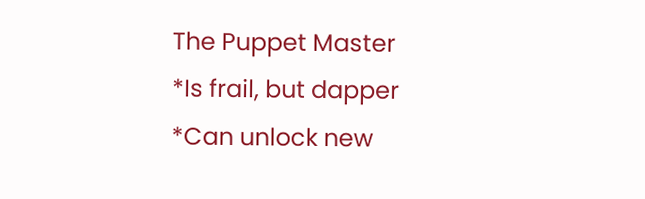The Puppet Master
*Is frail, but dapper
*Can unlock new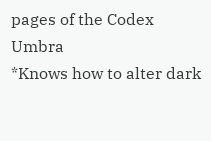pages of the Codex Umbra
*Knows how to alter dark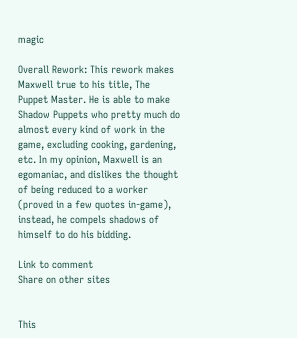magic

Overall Rework: This rework makes Maxwell true to his title, The Puppet Master. He is able to make Shadow Puppets who pretty much do almost every kind of work in the game, excluding cooking, gardening, etc. In my opinion, Maxwell is an egomaniac, and dislikes the thought of being reduced to a worker (proved in a few quotes in-game), instead, he compels shadows of himself to do his bidding.

Link to comment
Share on other sites


This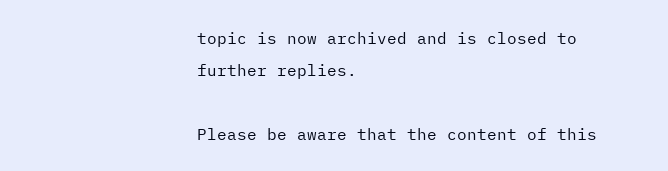topic is now archived and is closed to further replies.

Please be aware that the content of this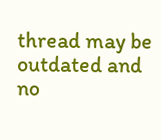thread may be outdated and no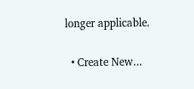longer applicable.

  • Create New...